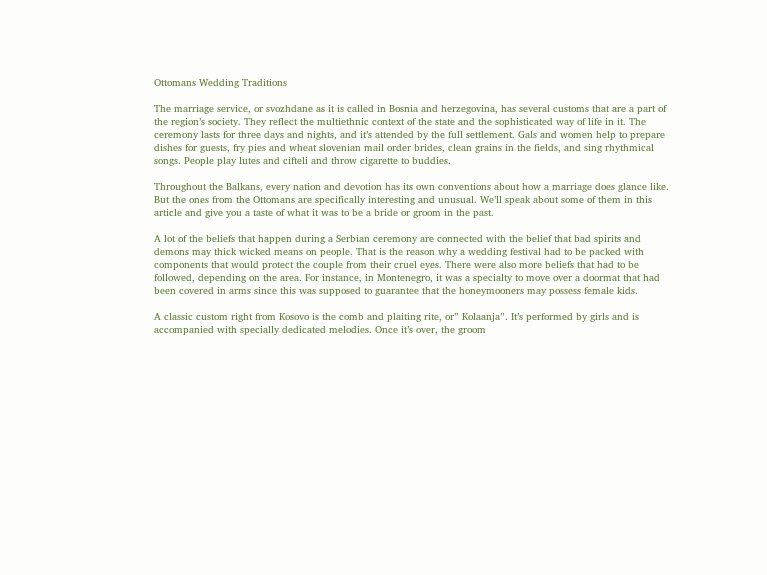Ottomans Wedding Traditions

The marriage service, or svozhdane as it is called in Bosnia and herzegovina, has several customs that are a part of the region’s society. They reflect the multiethnic context of the state and the sophisticated way of life in it. The ceremony lasts for three days and nights, and it’s attended by the full settlement. Gals and women help to prepare dishes for guests, fry pies and wheat slovenian mail order brides, clean grains in the fields, and sing rhythmical songs. People play lutes and cifteli and throw cigarette to buddies.

Throughout the Balkans, every nation and devotion has its own conventions about how a marriage does glance like. But the ones from the Ottomans are specifically interesting and unusual. We’ll speak about some of them in this article and give you a taste of what it was to be a bride or groom in the past.

A lot of the beliefs that happen during a Serbian ceremony are connected with the belief that bad spirits and demons may thick wicked means on people. That is the reason why a wedding festival had to be packed with components that would protect the couple from their cruel eyes. There were also more beliefs that had to be followed, depending on the area. For instance, in Montenegro, it was a specialty to move over a doormat that had been covered in arms since this was supposed to guarantee that the honeymooners may possess female kids.

A classic custom right from Kosovo is the comb and plaiting rite, or” Kolaanja”. It’s performed by girls and is accompanied with specially dedicated melodies. Once it’s over, the groom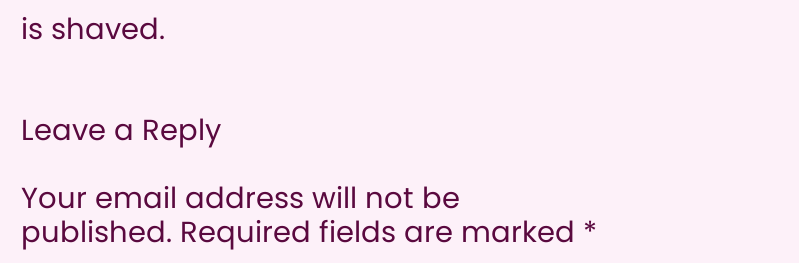is shaved.


Leave a Reply

Your email address will not be published. Required fields are marked *